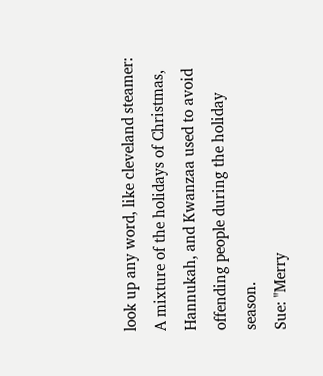look up any word, like cleveland steamer:
A mixture of the holidays of Christmas, Hannukah, and Kwanzaa used to avoid offending people during the holiday season.
Sue: "Merry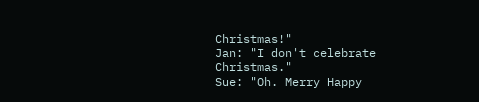Christmas!"
Jan: "I don't celebrate Christmas."
Sue: "Oh. Merry Happy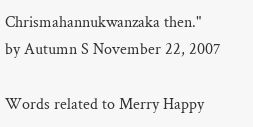Chrismahannukwanzaka then."
by Autumn S November 22, 2007

Words related to Merry Happy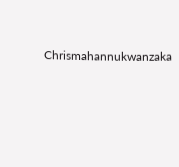Chrismahannukwanzaka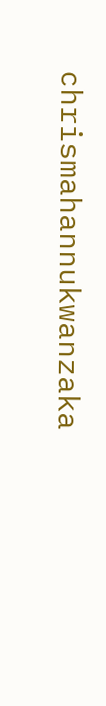chrismahannukwanzaka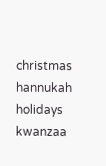christmas hannukah holidays kwanzaa